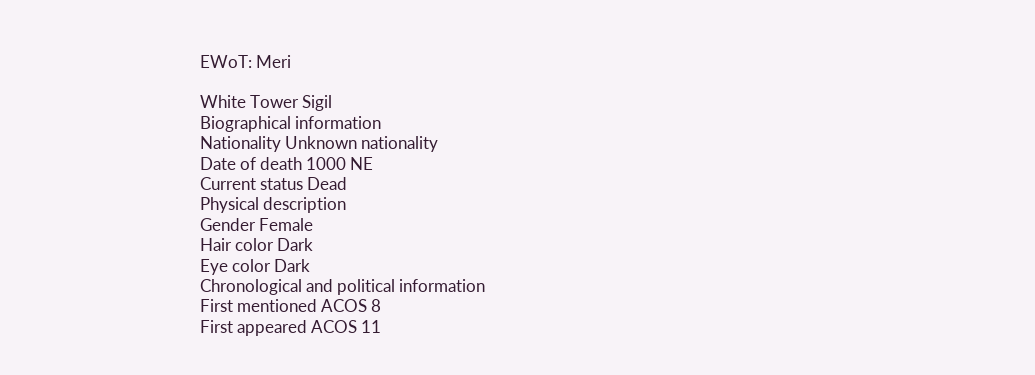EWoT: Meri

White Tower Sigil
Biographical information
Nationality Unknown nationality
Date of death 1000 NE
Current status Dead
Physical description
Gender Female
Hair color Dark
Eye color Dark
Chronological and political information
First mentioned ACOS 8
First appeared ACOS 11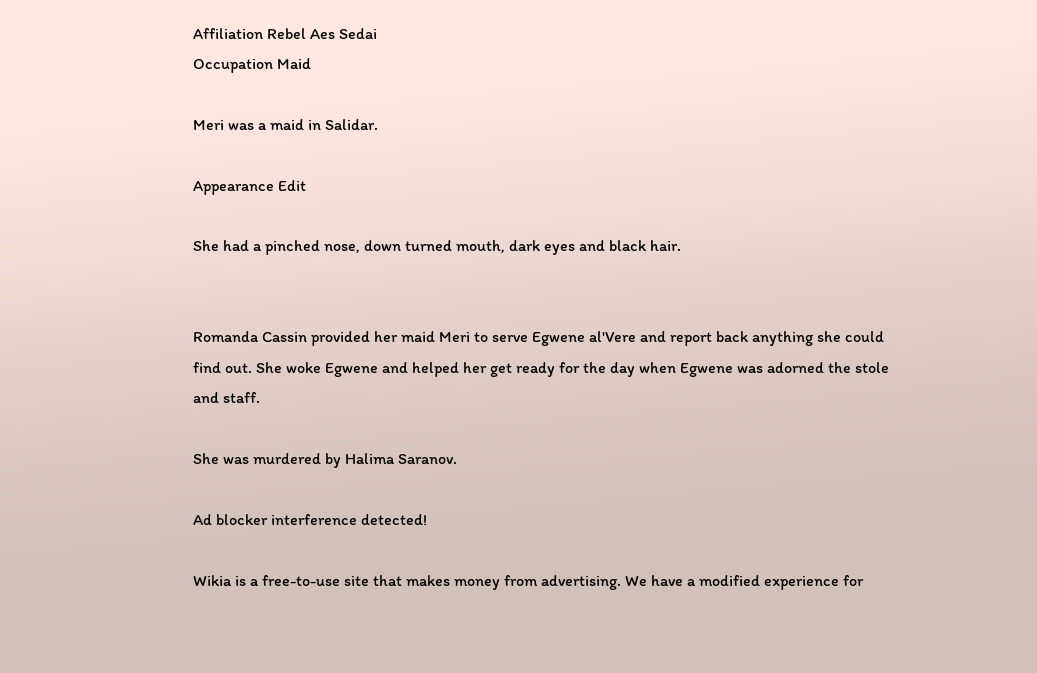Affiliation Rebel Aes Sedai
Occupation Maid

Meri was a maid in Salidar.

Appearance Edit

She had a pinched nose, down turned mouth, dark eyes and black hair.


Romanda Cassin provided her maid Meri to serve Egwene al'Vere and report back anything she could find out. She woke Egwene and helped her get ready for the day when Egwene was adorned the stole and staff.

She was murdered by Halima Saranov.

Ad blocker interference detected!

Wikia is a free-to-use site that makes money from advertising. We have a modified experience for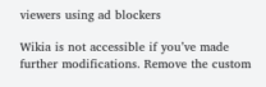viewers using ad blockers

Wikia is not accessible if you’ve made further modifications. Remove the custom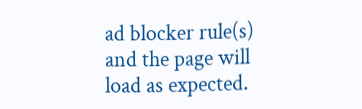ad blocker rule(s) and the page will load as expected.